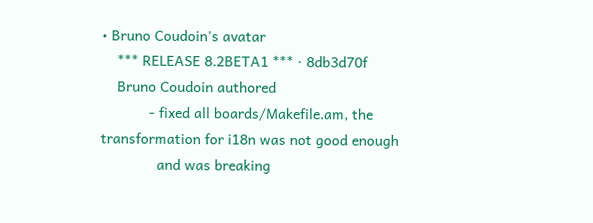• Bruno Coudoin's avatar
    *** RELEASE 8.2BETA1 *** · 8db3d70f
    Bruno Coudoin authored
            - fixed all boards/Makefile.am, the transformation for i18n was not good enough
              and was breaking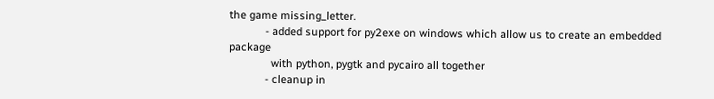the game missing_letter.
            - added support for py2exe on windows which allow us to create an embedded package
              with python, pygtk and pycairo all together
            - cleanup in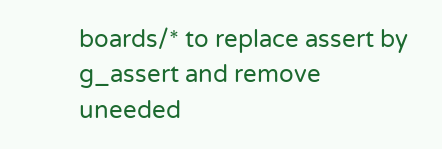boards/* to replace assert by g_assert and remove uneeded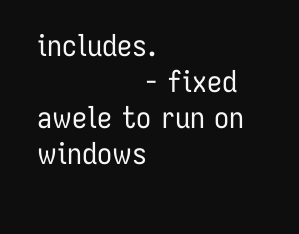includes.
            - fixed awele to run on windows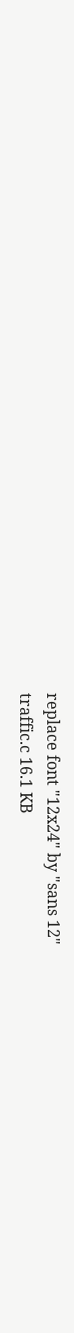replace font "12x24" by "sans 12"
traffic.c 16.1 KB